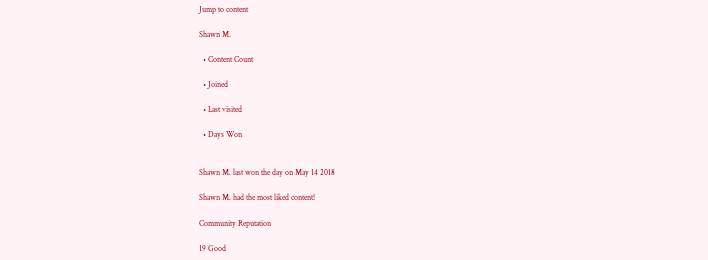Jump to content

Shawn M.

  • Content Count

  • Joined

  • Last visited

  • Days Won


Shawn M. last won the day on May 14 2018

Shawn M. had the most liked content!

Community Reputation

19 Good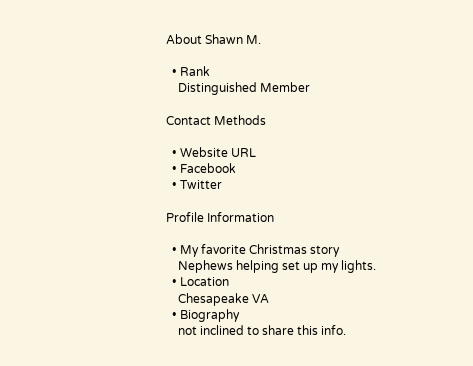About Shawn M.

  • Rank
    Distinguished Member

Contact Methods

  • Website URL
  • Facebook
  • Twitter

Profile Information

  • My favorite Christmas story
    Nephews helping set up my lights.
  • Location
    Chesapeake VA
  • Biography
    not inclined to share this info.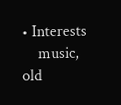• Interests
    music, old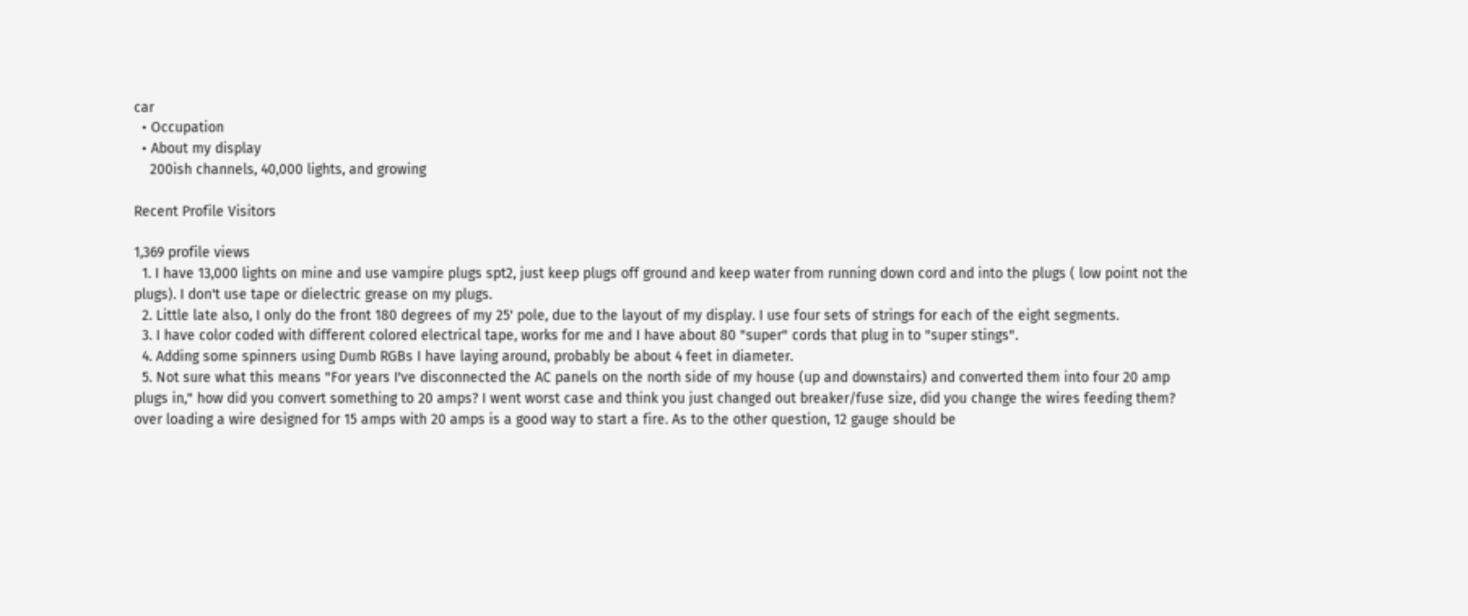car
  • Occupation
  • About my display
    200ish channels, 40,000 lights, and growing

Recent Profile Visitors

1,369 profile views
  1. I have 13,000 lights on mine and use vampire plugs spt2, just keep plugs off ground and keep water from running down cord and into the plugs ( low point not the plugs). I don't use tape or dielectric grease on my plugs.
  2. Little late also, I only do the front 180 degrees of my 25' pole, due to the layout of my display. I use four sets of strings for each of the eight segments.
  3. I have color coded with different colored electrical tape, works for me and I have about 80 "super" cords that plug in to "super stings".
  4. Adding some spinners using Dumb RGBs I have laying around, probably be about 4 feet in diameter.
  5. Not sure what this means "For years I've disconnected the AC panels on the north side of my house (up and downstairs) and converted them into four 20 amp plugs in," how did you convert something to 20 amps? I went worst case and think you just changed out breaker/fuse size, did you change the wires feeding them? over loading a wire designed for 15 amps with 20 amps is a good way to start a fire. As to the other question, 12 gauge should be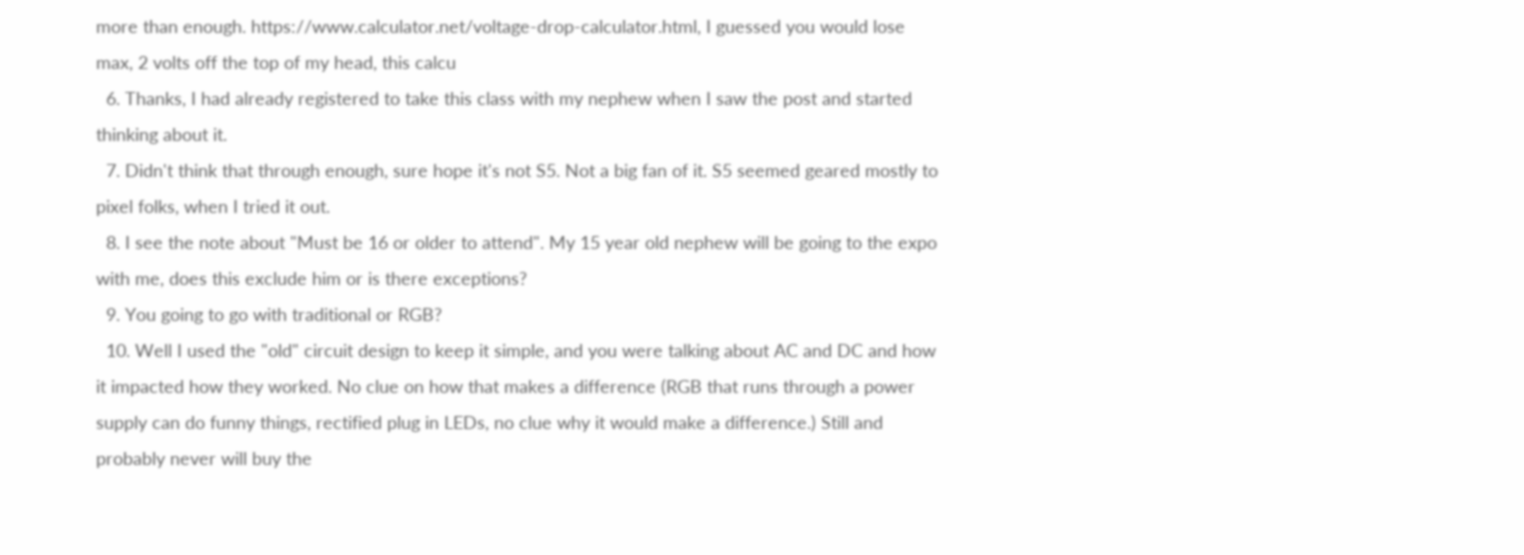more than enough. https://www.calculator.net/voltage-drop-calculator.html, I guessed you would lose max, 2 volts off the top of my head, this calcu
  6. Thanks, I had already registered to take this class with my nephew when I saw the post and started thinking about it.
  7. Didn't think that through enough, sure hope it's not S5. Not a big fan of it. S5 seemed geared mostly to pixel folks, when I tried it out.
  8. I see the note about "Must be 16 or older to attend". My 15 year old nephew will be going to the expo with me, does this exclude him or is there exceptions?
  9. You going to go with traditional or RGB?
  10. Well I used the "old" circuit design to keep it simple, and you were talking about AC and DC and how it impacted how they worked. No clue on how that makes a difference (RGB that runs through a power supply can do funny things, rectified plug in LEDs, no clue why it would make a difference.) Still and probably never will buy the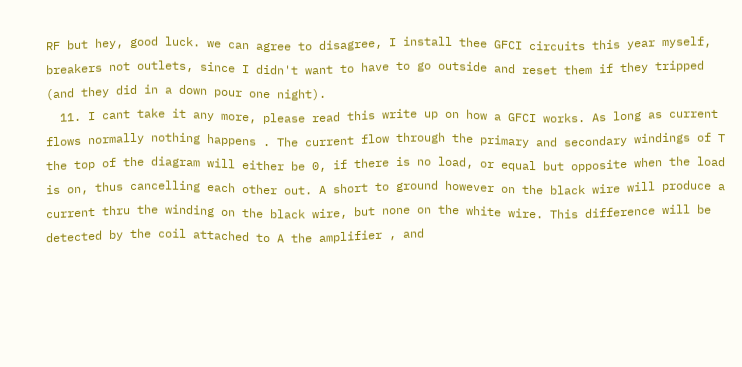RF but hey, good luck. we can agree to disagree, I install thee GFCI circuits this year myself, breakers not outlets, since I didn't want to have to go outside and reset them if they tripped (and they did in a down pour one night).
  11. I cant take it any more, please read this write up on how a GFCI works. As long as current flows normally nothing happens . The current flow through the primary and secondary windings of T the top of the diagram will either be 0, if there is no load, or equal but opposite when the load is on, thus cancelling each other out. A short to ground however on the black wire will produce a current thru the winding on the black wire, but none on the white wire. This difference will be detected by the coil attached to A the amplifier , and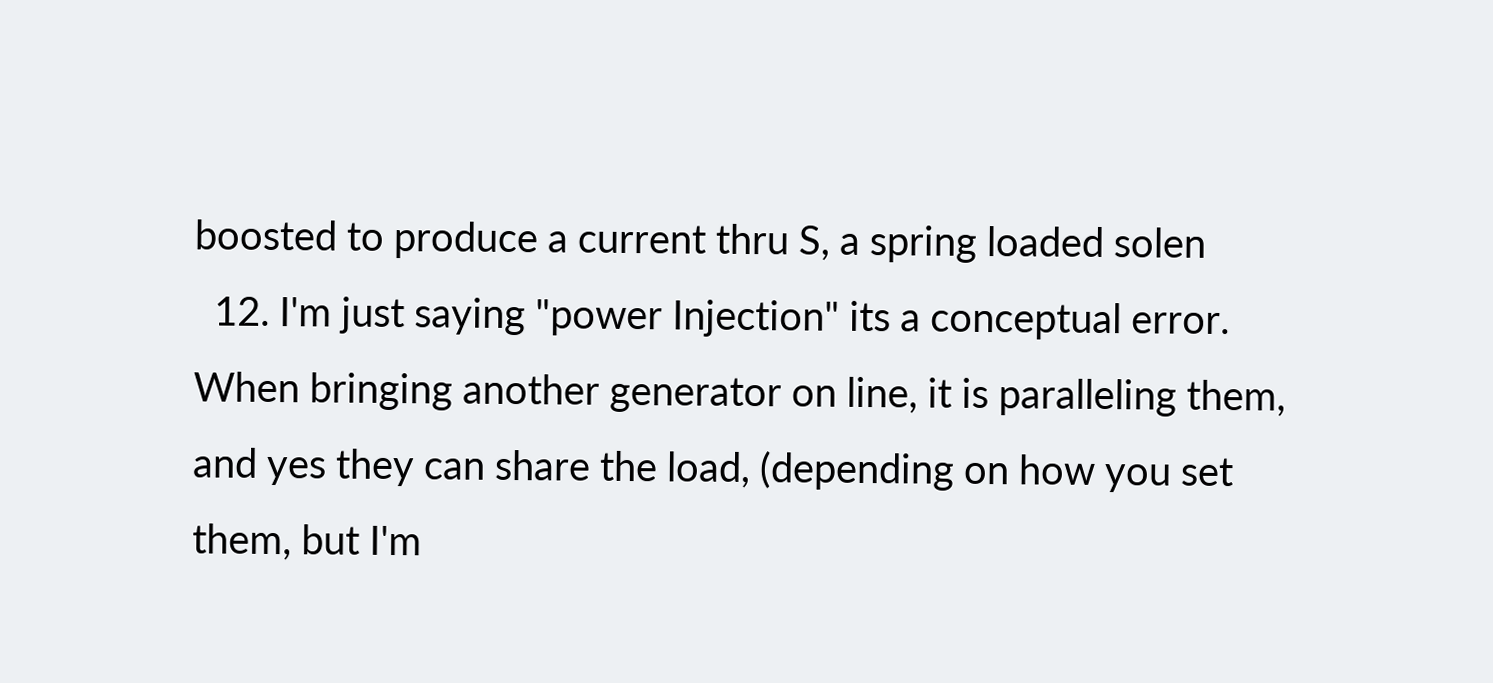boosted to produce a current thru S, a spring loaded solen
  12. I'm just saying "power Injection" its a conceptual error. When bringing another generator on line, it is paralleling them, and yes they can share the load, (depending on how you set them, but I'm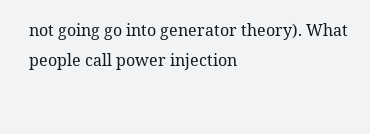not going go into generator theory). What people call power injection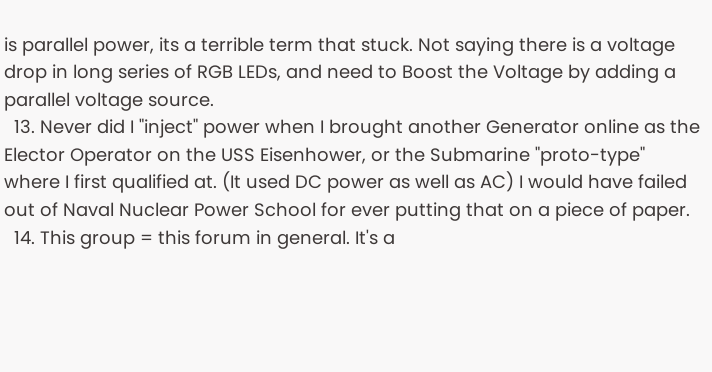is parallel power, its a terrible term that stuck. Not saying there is a voltage drop in long series of RGB LEDs, and need to Boost the Voltage by adding a parallel voltage source.
  13. Never did I "inject" power when I brought another Generator online as the Elector Operator on the USS Eisenhower, or the Submarine "proto-type" where I first qualified at. (It used DC power as well as AC) I would have failed out of Naval Nuclear Power School for ever putting that on a piece of paper.
  14. This group = this forum in general. It's a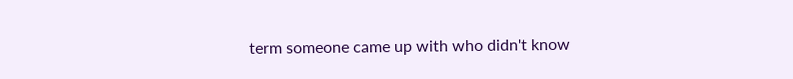term someone came up with who didn't know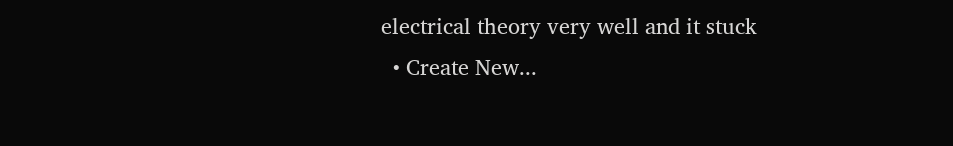electrical theory very well and it stuck
  • Create New...